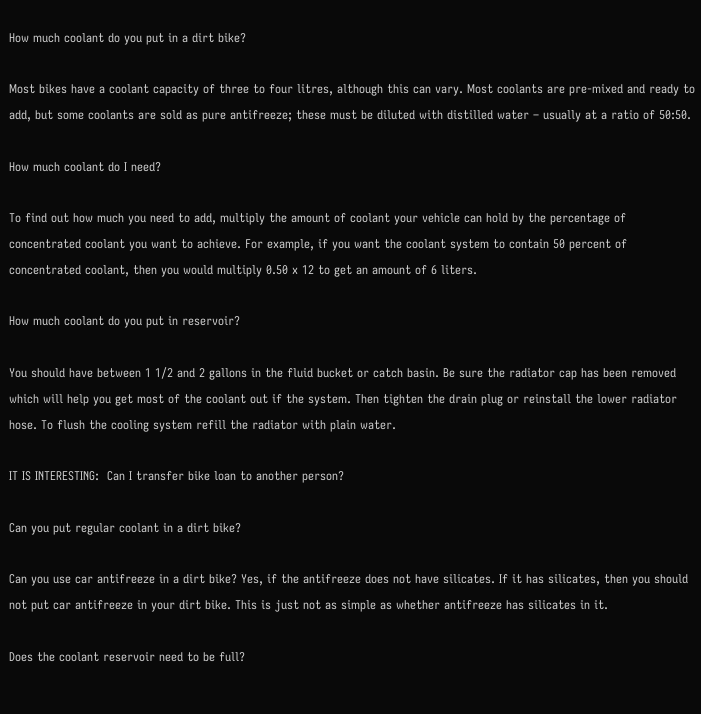How much coolant do you put in a dirt bike?

Most bikes have a coolant capacity of three to four litres, although this can vary. Most coolants are pre-mixed and ready to add, but some coolants are sold as pure antifreeze; these must be diluted with distilled water – usually at a ratio of 50:50.

How much coolant do I need?

To find out how much you need to add, multiply the amount of coolant your vehicle can hold by the percentage of concentrated coolant you want to achieve. For example, if you want the coolant system to contain 50 percent of concentrated coolant, then you would multiply 0.50 x 12 to get an amount of 6 liters.

How much coolant do you put in reservoir?

You should have between 1 1/2 and 2 gallons in the fluid bucket or catch basin. Be sure the radiator cap has been removed which will help you get most of the coolant out if the system. Then tighten the drain plug or reinstall the lower radiator hose. To flush the cooling system refill the radiator with plain water.

IT IS INTERESTING:  Can I transfer bike loan to another person?

Can you put regular coolant in a dirt bike?

Can you use car antifreeze in a dirt bike? Yes, if the antifreeze does not have silicates. If it has silicates, then you should not put car antifreeze in your dirt bike. This is just not as simple as whether antifreeze has silicates in it.

Does the coolant reservoir need to be full?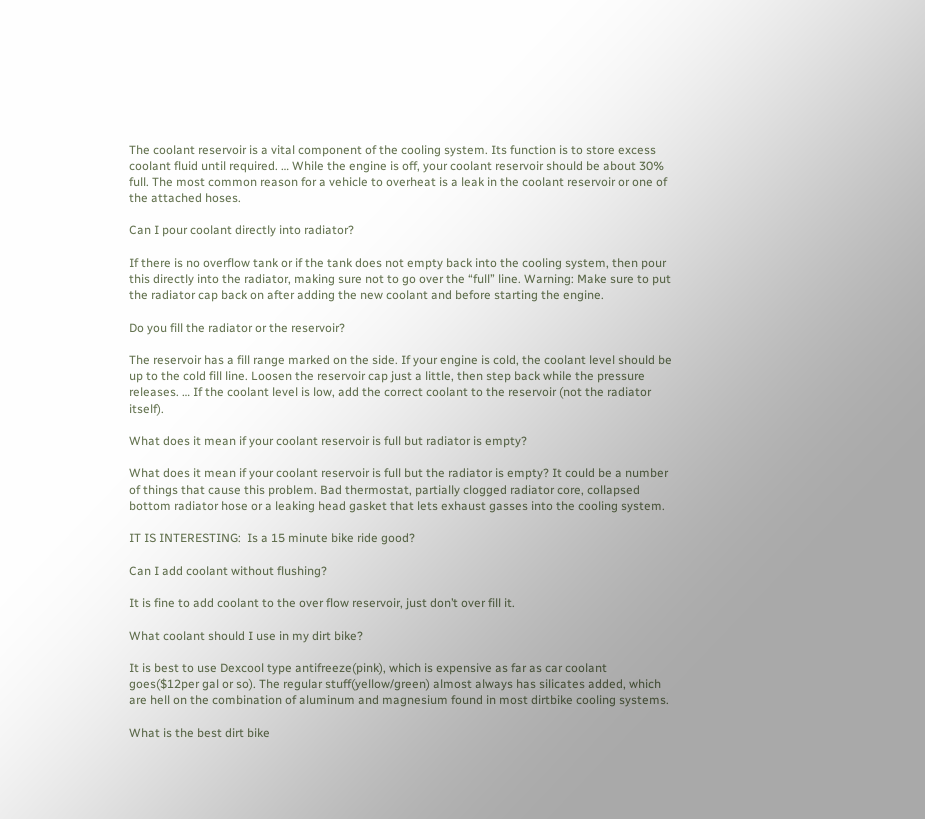The coolant reservoir is a vital component of the cooling system. Its function is to store excess coolant fluid until required. … While the engine is off, your coolant reservoir should be about 30% full. The most common reason for a vehicle to overheat is a leak in the coolant reservoir or one of the attached hoses.

Can I pour coolant directly into radiator?

If there is no overflow tank or if the tank does not empty back into the cooling system, then pour this directly into the radiator, making sure not to go over the “full” line. Warning: Make sure to put the radiator cap back on after adding the new coolant and before starting the engine.

Do you fill the radiator or the reservoir?

The reservoir has a fill range marked on the side. If your engine is cold, the coolant level should be up to the cold fill line. Loosen the reservoir cap just a little, then step back while the pressure releases. … If the coolant level is low, add the correct coolant to the reservoir (not the radiator itself).

What does it mean if your coolant reservoir is full but radiator is empty?

What does it mean if your coolant reservoir is full but the radiator is empty? It could be a number of things that cause this problem. Bad thermostat, partially clogged radiator core, collapsed bottom radiator hose or a leaking head gasket that lets exhaust gasses into the cooling system.

IT IS INTERESTING:  Is a 15 minute bike ride good?

Can I add coolant without flushing?

It is fine to add coolant to the over flow reservoir, just don’t over fill it.

What coolant should I use in my dirt bike?

It is best to use Dexcool type antifreeze(pink), which is expensive as far as car coolant goes($12per gal or so). The regular stuff(yellow/green) almost always has silicates added, which are hell on the combination of aluminum and magnesium found in most dirtbike cooling systems.

What is the best dirt bike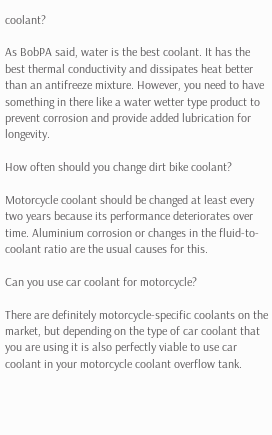coolant?

As BobPA said, water is the best coolant. It has the best thermal conductivity and dissipates heat better than an antifreeze mixture. However, you need to have something in there like a water wetter type product to prevent corrosion and provide added lubrication for longevity.

How often should you change dirt bike coolant?

Motorcycle coolant should be changed at least every two years because its performance deteriorates over time. Aluminium corrosion or changes in the fluid-to-coolant ratio are the usual causes for this.

Can you use car coolant for motorcycle?

There are definitely motorcycle-specific coolants on the market, but depending on the type of car coolant that you are using it is also perfectly viable to use car coolant in your motorcycle coolant overflow tank.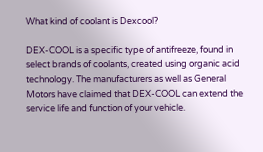What kind of coolant is Dexcool?

DEX-COOL is a specific type of antifreeze, found in select brands of coolants, created using organic acid technology. The manufacturers as well as General Motors have claimed that DEX-COOL can extend the service life and function of your vehicle.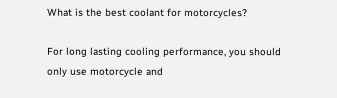What is the best coolant for motorcycles?

For long lasting cooling performance, you should only use motorcycle and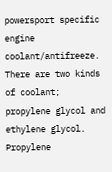powersport specific engine coolant/antifreeze. There are two kinds of coolant; propylene glycol and ethylene glycol. Propylene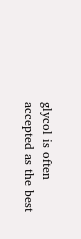glycol is often accepted as the best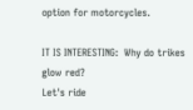option for motorcycles.

IT IS INTERESTING:  Why do trikes glow red?
Let's ride